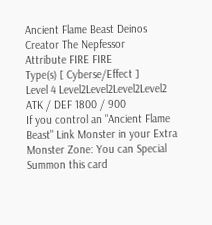Ancient Flame Beast Deinos
Creator The Nepfessor
Attribute FIRE FIRE
Type(s) [ Cyberse/Effect ]
Level 4 Level2Level2Level2Level2
ATK / DEF 1800 / 900
If you control an "Ancient Flame Beast" Link Monster in your Extra Monster Zone: You can Special Summon this card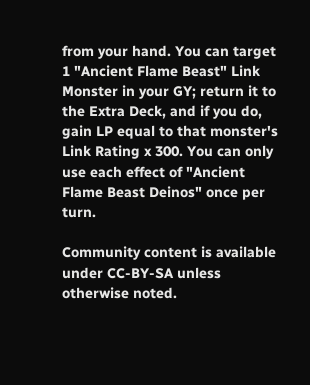from your hand. You can target 1 "Ancient Flame Beast" Link Monster in your GY; return it to the Extra Deck, and if you do, gain LP equal to that monster's Link Rating x 300. You can only use each effect of "Ancient Flame Beast Deinos" once per turn.

Community content is available under CC-BY-SA unless otherwise noted.